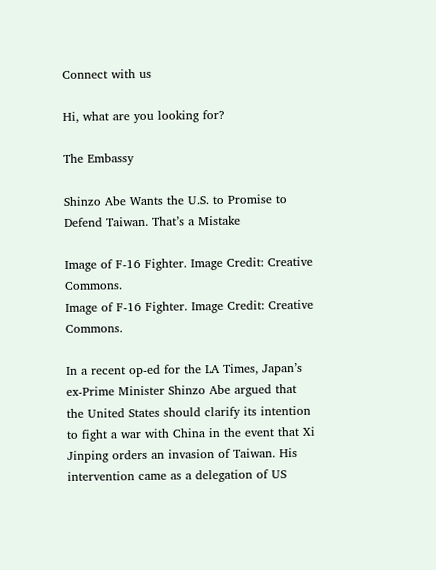Connect with us

Hi, what are you looking for?

The Embassy

Shinzo Abe Wants the U.S. to Promise to Defend Taiwan. That’s a Mistake

Image of F-16 Fighter. Image Credit: Creative Commons.
Image of F-16 Fighter. Image Credit: Creative Commons.

In a recent op-ed for the LA Times, Japan’s ex-Prime Minister Shinzo Abe argued that the United States should clarify its intention to fight a war with China in the event that Xi Jinping orders an invasion of Taiwan. His intervention came as a delegation of US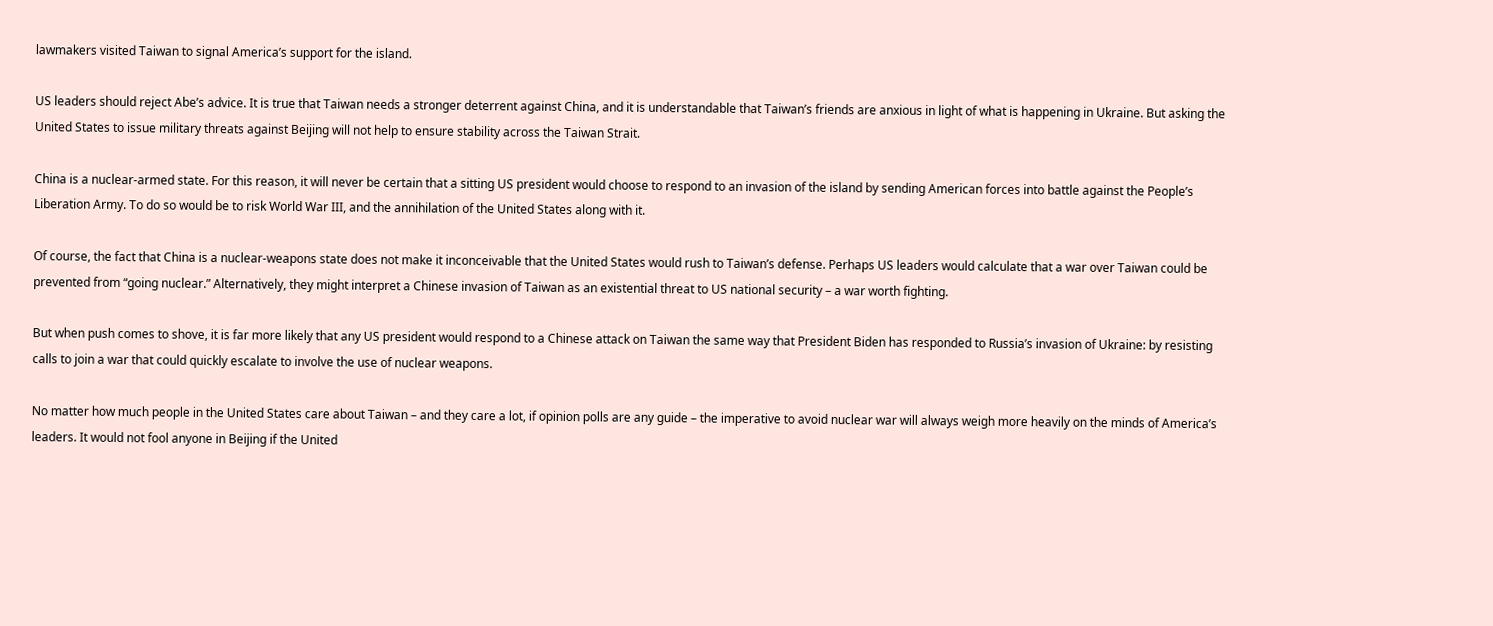lawmakers visited Taiwan to signal America’s support for the island.

US leaders should reject Abe’s advice. It is true that Taiwan needs a stronger deterrent against China, and it is understandable that Taiwan’s friends are anxious in light of what is happening in Ukraine. But asking the United States to issue military threats against Beijing will not help to ensure stability across the Taiwan Strait.

China is a nuclear-armed state. For this reason, it will never be certain that a sitting US president would choose to respond to an invasion of the island by sending American forces into battle against the People’s Liberation Army. To do so would be to risk World War III, and the annihilation of the United States along with it.

Of course, the fact that China is a nuclear-weapons state does not make it inconceivable that the United States would rush to Taiwan’s defense. Perhaps US leaders would calculate that a war over Taiwan could be prevented from “going nuclear.” Alternatively, they might interpret a Chinese invasion of Taiwan as an existential threat to US national security – a war worth fighting.

But when push comes to shove, it is far more likely that any US president would respond to a Chinese attack on Taiwan the same way that President Biden has responded to Russia’s invasion of Ukraine: by resisting calls to join a war that could quickly escalate to involve the use of nuclear weapons.

No matter how much people in the United States care about Taiwan – and they care a lot, if opinion polls are any guide – the imperative to avoid nuclear war will always weigh more heavily on the minds of America’s leaders. It would not fool anyone in Beijing if the United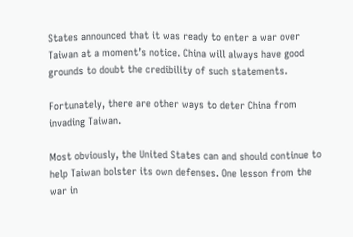States announced that it was ready to enter a war over Taiwan at a moment’s notice. China will always have good grounds to doubt the credibility of such statements.

Fortunately, there are other ways to deter China from invading Taiwan.

Most obviously, the United States can and should continue to help Taiwan bolster its own defenses. One lesson from the war in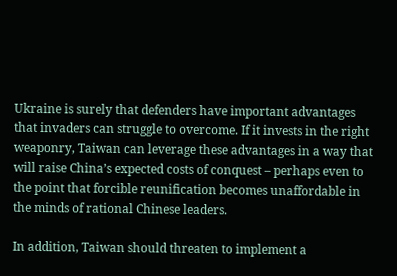Ukraine is surely that defenders have important advantages that invaders can struggle to overcome. If it invests in the right weaponry, Taiwan can leverage these advantages in a way that will raise China’s expected costs of conquest – perhaps even to the point that forcible reunification becomes unaffordable in the minds of rational Chinese leaders.

In addition, Taiwan should threaten to implement a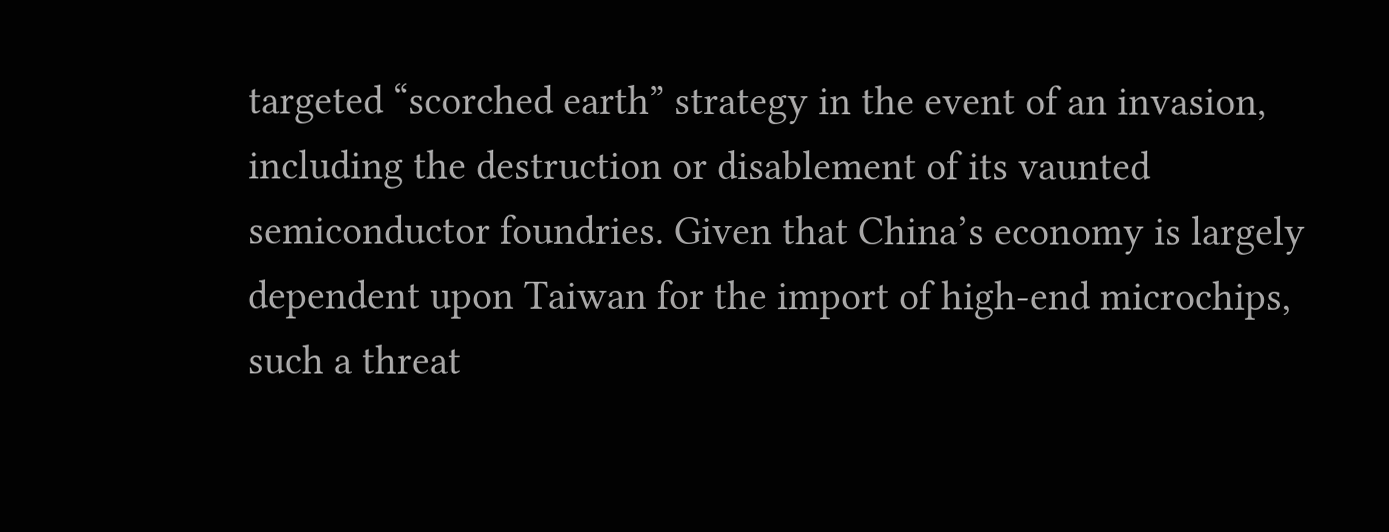targeted “scorched earth” strategy in the event of an invasion, including the destruction or disablement of its vaunted semiconductor foundries. Given that China’s economy is largely dependent upon Taiwan for the import of high-end microchips, such a threat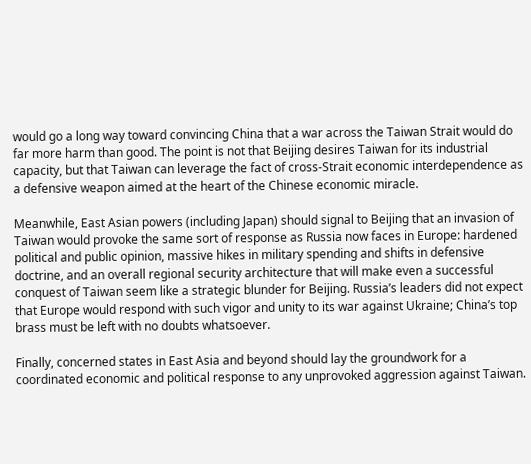would go a long way toward convincing China that a war across the Taiwan Strait would do far more harm than good. The point is not that Beijing desires Taiwan for its industrial capacity, but that Taiwan can leverage the fact of cross-Strait economic interdependence as a defensive weapon aimed at the heart of the Chinese economic miracle.

Meanwhile, East Asian powers (including Japan) should signal to Beijing that an invasion of Taiwan would provoke the same sort of response as Russia now faces in Europe: hardened political and public opinion, massive hikes in military spending and shifts in defensive doctrine, and an overall regional security architecture that will make even a successful conquest of Taiwan seem like a strategic blunder for Beijing. Russia’s leaders did not expect that Europe would respond with such vigor and unity to its war against Ukraine; China’s top brass must be left with no doubts whatsoever.

Finally, concerned states in East Asia and beyond should lay the groundwork for a coordinated economic and political response to any unprovoked aggression against Taiwan.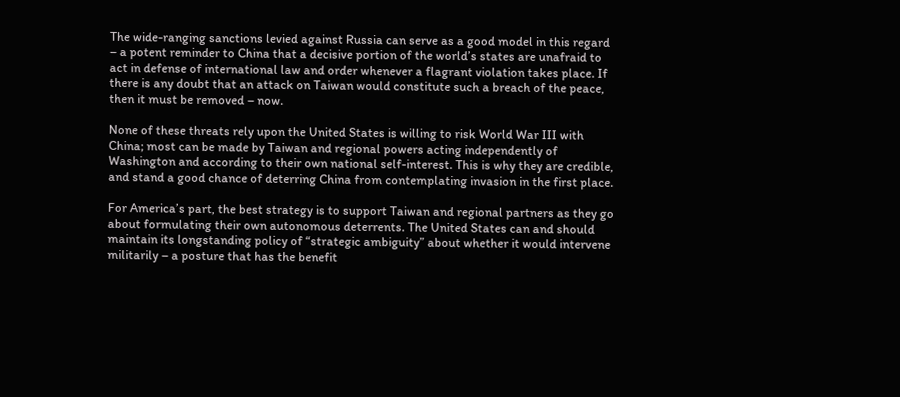The wide-ranging sanctions levied against Russia can serve as a good model in this regard – a potent reminder to China that a decisive portion of the world’s states are unafraid to act in defense of international law and order whenever a flagrant violation takes place. If there is any doubt that an attack on Taiwan would constitute such a breach of the peace, then it must be removed – now.

None of these threats rely upon the United States is willing to risk World War III with China; most can be made by Taiwan and regional powers acting independently of Washington and according to their own national self-interest. This is why they are credible, and stand a good chance of deterring China from contemplating invasion in the first place.

For America’s part, the best strategy is to support Taiwan and regional partners as they go about formulating their own autonomous deterrents. The United States can and should maintain its longstanding policy of “strategic ambiguity” about whether it would intervene militarily – a posture that has the benefit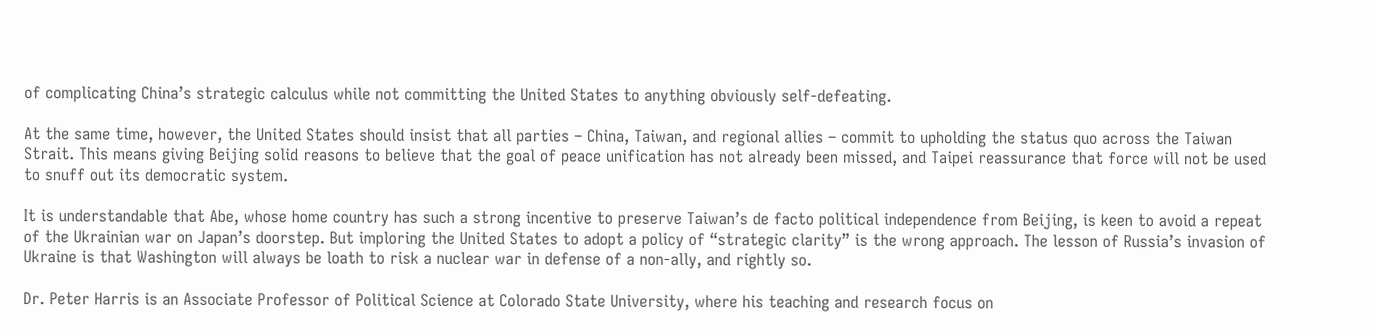of complicating China’s strategic calculus while not committing the United States to anything obviously self-defeating.

At the same time, however, the United States should insist that all parties – China, Taiwan, and regional allies – commit to upholding the status quo across the Taiwan Strait. This means giving Beijing solid reasons to believe that the goal of peace unification has not already been missed, and Taipei reassurance that force will not be used to snuff out its democratic system.

It is understandable that Abe, whose home country has such a strong incentive to preserve Taiwan’s de facto political independence from Beijing, is keen to avoid a repeat of the Ukrainian war on Japan’s doorstep. But imploring the United States to adopt a policy of “strategic clarity” is the wrong approach. The lesson of Russia’s invasion of Ukraine is that Washington will always be loath to risk a nuclear war in defense of a non-ally, and rightly so.

Dr. Peter Harris is an Associate Professor of Political Science at Colorado State University, where his teaching and research focus on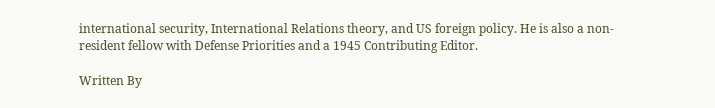international security, International Relations theory, and US foreign policy. He is also a non-resident fellow with Defense Priorities and a 1945 Contributing Editor.

Written By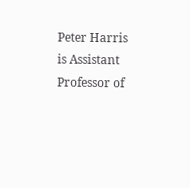Peter Harris is Assistant Professor of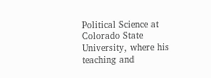Political Science at Colorado State University, where his teaching and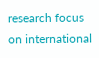research focus on international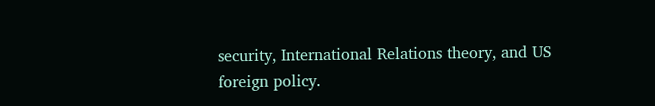security, International Relations theory, and US foreign policy.